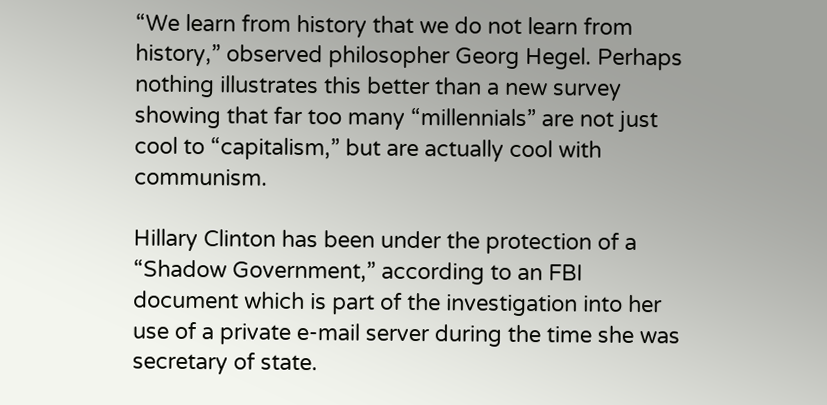“We learn from history that we do not learn from history,” observed philosopher Georg Hegel. Perhaps nothing illustrates this better than a new survey showing that far too many “millennials” are not just cool to “capitalism,” but are actually cool with communism.

Hillary Clinton has been under the protection of a “Shadow Government,” according to an FBI document which is part of the investigation into her use of a private e-mail server during the time she was secretary of state.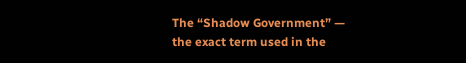The “Shadow Government” — the exact term used in the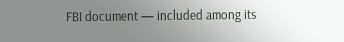FBI document — included among its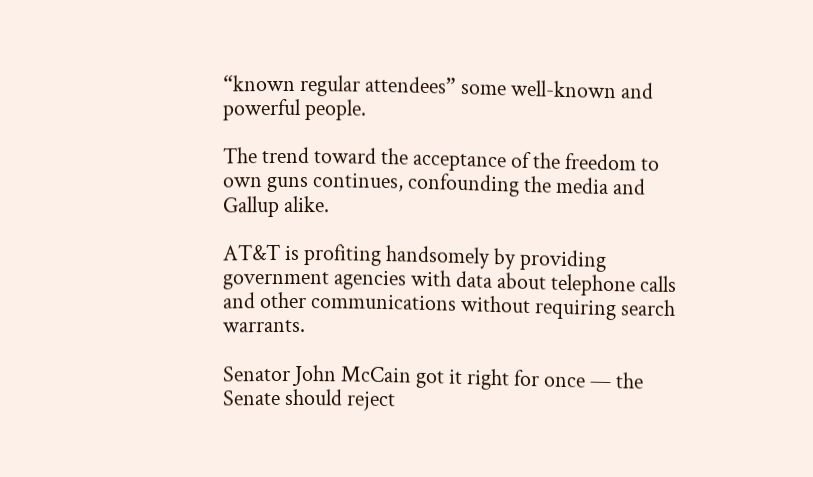“known regular attendees” some well-known and powerful people.

The trend toward the acceptance of the freedom to own guns continues, confounding the media and Gallup alike.

AT&T is profiting handsomely by providing government agencies with data about telephone calls and other communications without requiring search warrants.

Senator John McCain got it right for once — the Senate should reject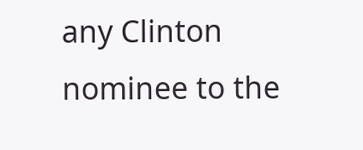any Clinton nominee to the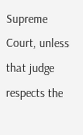Supreme Court, unless that judge respects the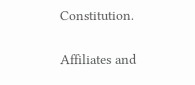Constitution.

Affiliates and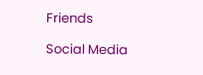Friends

Social Media